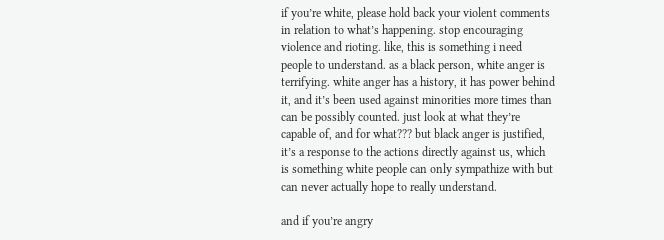if you’re white, please hold back your violent comments in relation to what’s happening. stop encouraging violence and rioting. like, this is something i need people to understand. as a black person, white anger is terrifying. white anger has a history, it has power behind it, and it’s been used against minorities more times than can be possibly counted. just look at what they’re capable of, and for what??? but black anger is justified, it’s a response to the actions directly against us, which is something white people can only sympathize with but can never actually hope to really understand.

and if you’re angry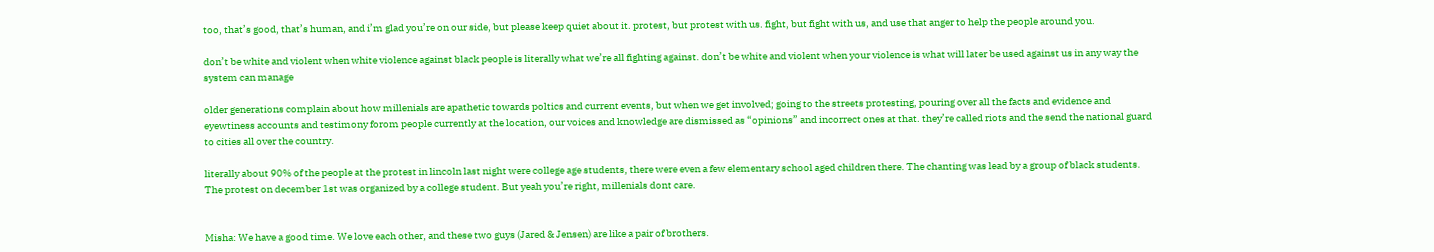too, that’s good, that’s human, and i’m glad you’re on our side, but please keep quiet about it. protest, but protest with us. fight, but fight with us, and use that anger to help the people around you.

don’t be white and violent when white violence against black people is literally what we’re all fighting against. don’t be white and violent when your violence is what will later be used against us in any way the system can manage

older generations complain about how millenials are apathetic towards poltics and current events, but when we get involved; going to the streets protesting, pouring over all the facts and evidence and eyewtiness accounts and testimony forom people currently at the location, our voices and knowledge are dismissed as “opinions” and incorrect ones at that. they’re called riots and the send the national guard to cities all over the country.

literally about 90% of the people at the protest in lincoln last night were college age students, there were even a few elementary school aged children there. The chanting was lead by a group of black students. The protest on december 1st was organized by a college student. But yeah you’re right, millenials dont care.


Misha: We have a good time. We love each other, and these two guys (Jared & Jensen) are like a pair of brothers.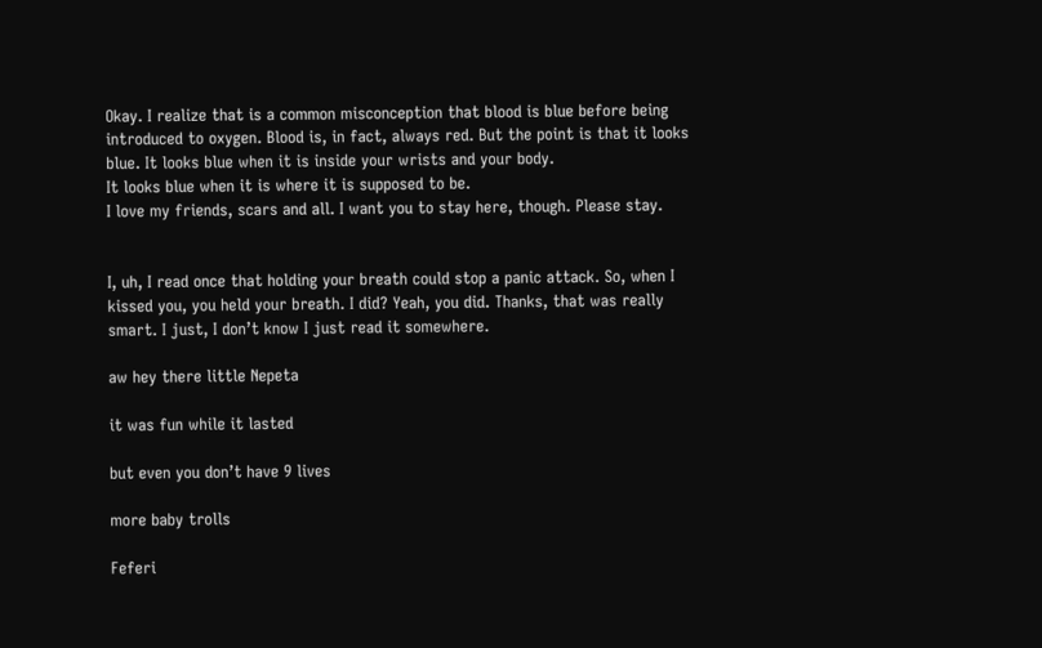Okay. I realize that is a common misconception that blood is blue before being introduced to oxygen. Blood is, in fact, always red. But the point is that it looks blue. It looks blue when it is inside your wrists and your body.
It looks blue when it is where it is supposed to be.
I love my friends, scars and all. I want you to stay here, though. Please stay.


I, uh, I read once that holding your breath could stop a panic attack. So, when I kissed you, you held your breath. I did? Yeah, you did. Thanks, that was really smart. I just, I don’t know I just read it somewhere.

aw hey there little Nepeta

it was fun while it lasted

but even you don’t have 9 lives

more baby trolls

Feferi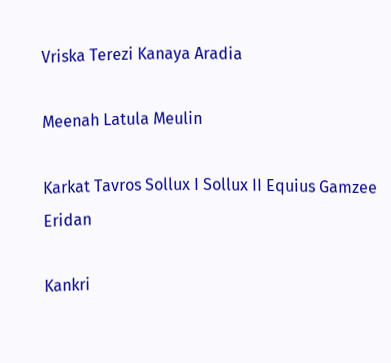Vriska Terezi Kanaya Aradia

Meenah Latula Meulin

Karkat Tavros Sollux I Sollux II Equius Gamzee Eridan

Kankri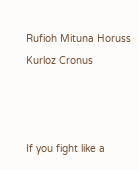Rufioh Mituna Horuss Kurloz Cronus



If you fight like a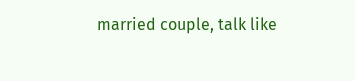married couple, talk like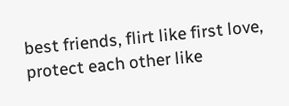best friends, flirt like first love, protect each other like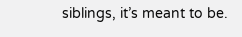siblings, it’s meant to be.